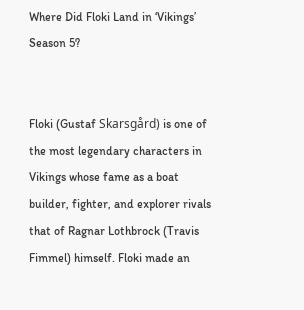Where Did Floki Land in ‘Vikings’ Season 5?


Floki (Gustaf Skarsgård) is one of the most legendary characters in Vikings whose fame as a boat builder, fighter, and explorer rivals that of Ragnar Lothbrock (Travis Fimmel) himself. Floki made an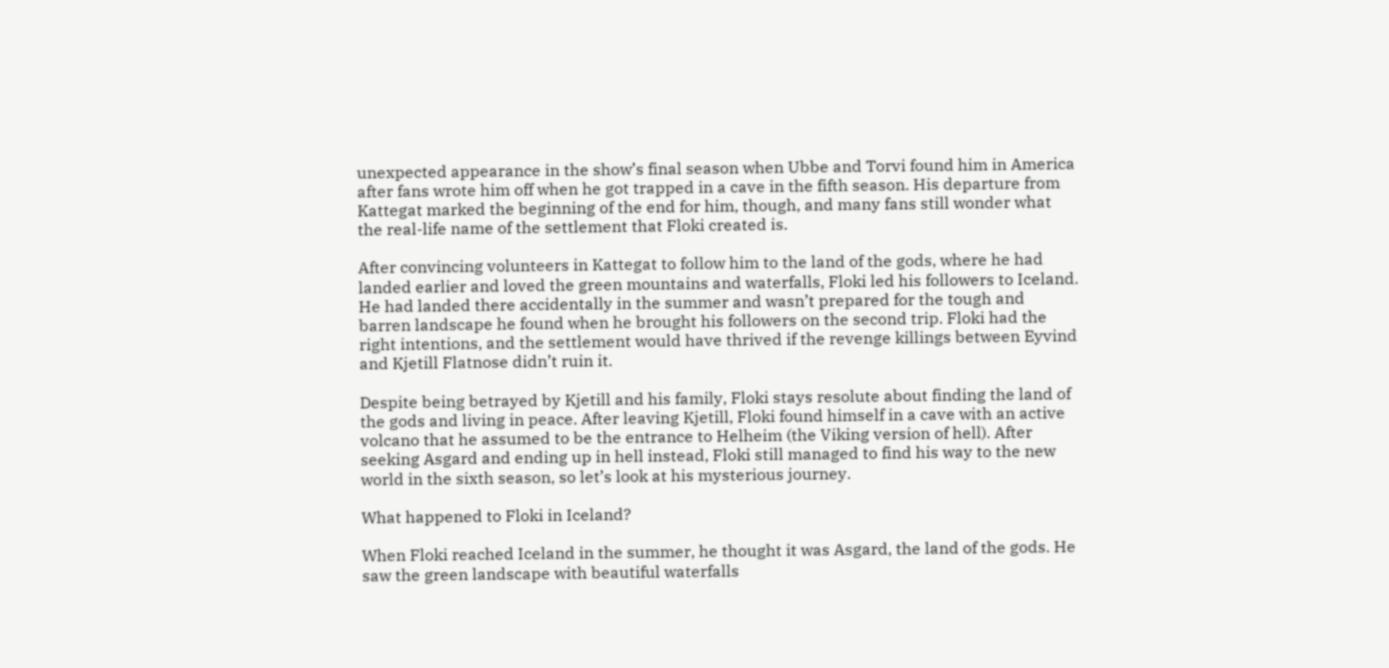unexpected appearance in the show’s final season when Ubbe and Torvi found him in America after fans wrote him off when he got trapped in a cave in the fifth season. His departure from Kattegat marked the beginning of the end for him, though, and many fans still wonder what the real-life name of the settlement that Floki created is.

After convincing volunteers in Kattegat to follow him to the land of the gods, where he had landed earlier and loved the green mountains and waterfalls, Floki led his followers to Iceland. He had landed there accidentally in the summer and wasn’t prepared for the tough and barren landscape he found when he brought his followers on the second trip. Floki had the right intentions, and the settlement would have thrived if the revenge killings between Eyvind and Kjetill Flatnose didn’t ruin it.

Despite being betrayed by Kjetill and his family, Floki stays resolute about finding the land of the gods and living in peace. After leaving Kjetill, Floki found himself in a cave with an active volcano that he assumed to be the entrance to Helheim (the Viking version of hell). After seeking Asgard and ending up in hell instead, Floki still managed to find his way to the new world in the sixth season, so let’s look at his mysterious journey.

What happened to Floki in Iceland?

When Floki reached Iceland in the summer, he thought it was Asgard, the land of the gods. He saw the green landscape with beautiful waterfalls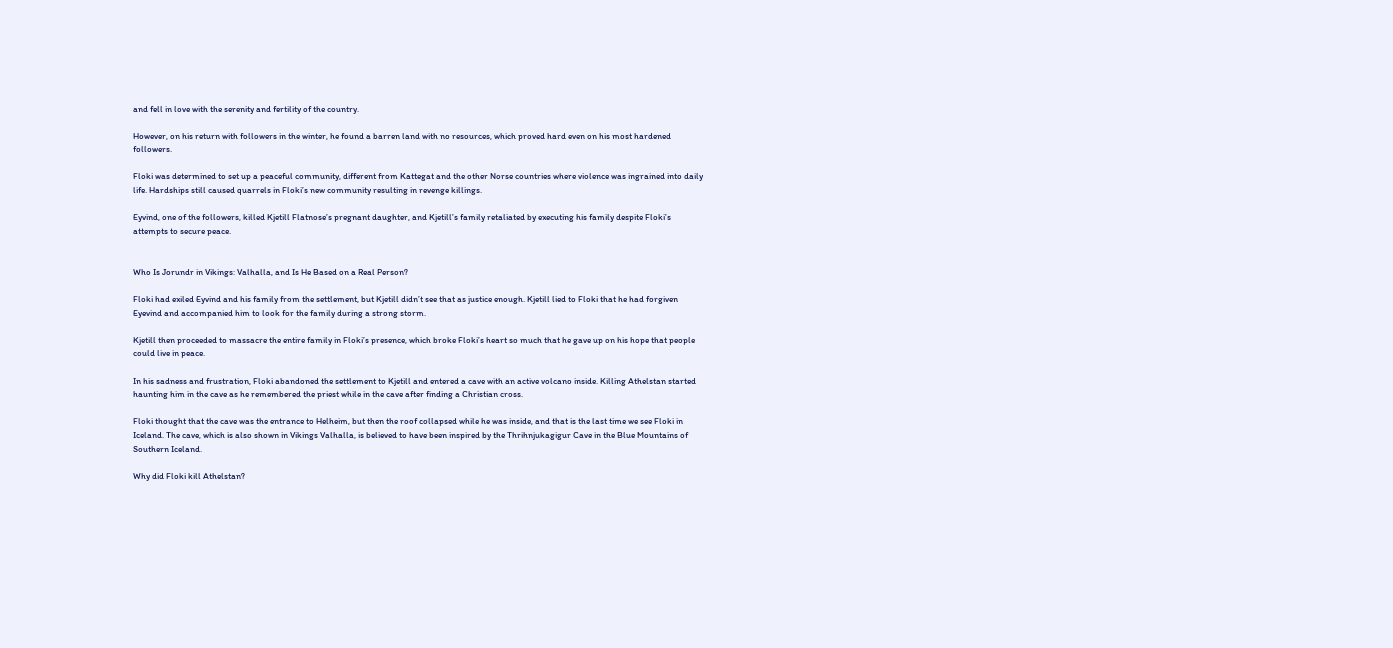and fell in love with the serenity and fertility of the country.

However, on his return with followers in the winter, he found a barren land with no resources, which proved hard even on his most hardened followers.

Floki was determined to set up a peaceful community, different from Kattegat and the other Norse countries where violence was ingrained into daily life. Hardships still caused quarrels in Floki’s new community resulting in revenge killings.

Eyvind, one of the followers, killed Kjetill Flatnose’s pregnant daughter, and Kjetill’s family retaliated by executing his family despite Floki’s attempts to secure peace.


Who Is Jorundr in Vikings: Valhalla, and Is He Based on a Real Person?

Floki had exiled Eyvind and his family from the settlement, but Kjetill didn’t see that as justice enough. Kjetill lied to Floki that he had forgiven Eyevind and accompanied him to look for the family during a strong storm.

Kjetill then proceeded to massacre the entire family in Floki’s presence, which broke Floki’s heart so much that he gave up on his hope that people could live in peace.

In his sadness and frustration, Floki abandoned the settlement to Kjetill and entered a cave with an active volcano inside. Killing Athelstan started haunting him in the cave as he remembered the priest while in the cave after finding a Christian cross.

Floki thought that the cave was the entrance to Helheim, but then the roof collapsed while he was inside, and that is the last time we see Floki in Iceland. The cave, which is also shown in Vikings Valhalla, is believed to have been inspired by the Thrihnjukagigur Cave in the Blue Mountains of Southern Iceland.

Why did Floki kill Athelstan?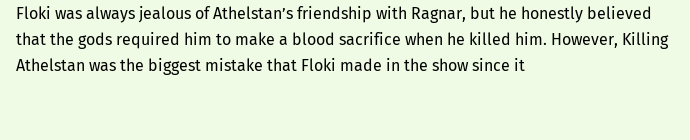Floki was always jealous of Athelstan’s friendship with Ragnar, but he honestly believed that the gods required him to make a blood sacrifice when he killed him. However, Killing Athelstan was the biggest mistake that Floki made in the show since it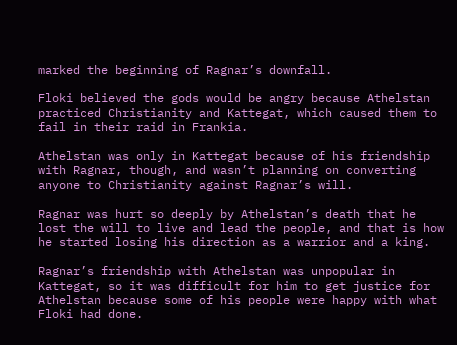marked the beginning of Ragnar’s downfall.

Floki believed the gods would be angry because Athelstan practiced Christianity and Kattegat, which caused them to fail in their raid in Frankia.

Athelstan was only in Kattegat because of his friendship with Ragnar, though, and wasn’t planning on converting anyone to Christianity against Ragnar’s will.

Ragnar was hurt so deeply by Athelstan’s death that he lost the will to live and lead the people, and that is how he started losing his direction as a warrior and a king.

Ragnar’s friendship with Athelstan was unpopular in Kattegat, so it was difficult for him to get justice for Athelstan because some of his people were happy with what Floki had done.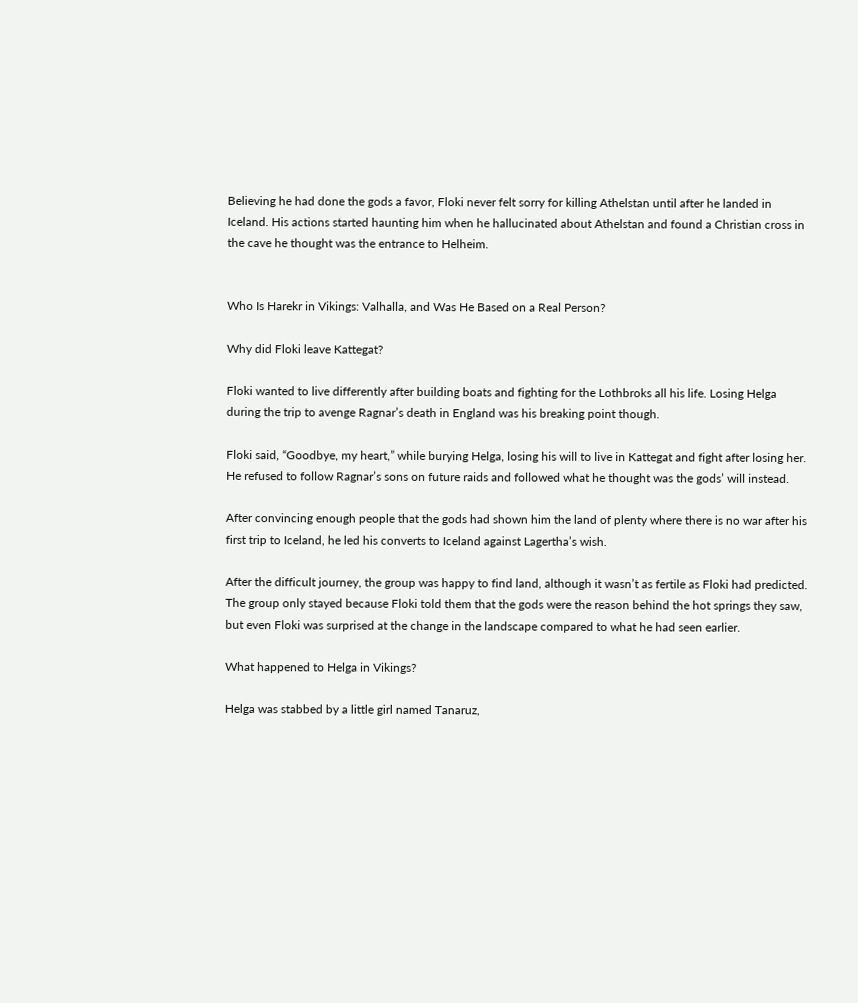Believing he had done the gods a favor, Floki never felt sorry for killing Athelstan until after he landed in Iceland. His actions started haunting him when he hallucinated about Athelstan and found a Christian cross in the cave he thought was the entrance to Helheim.


Who Is Harekr in Vikings: Valhalla, and Was He Based on a Real Person?

Why did Floki leave Kattegat?

Floki wanted to live differently after building boats and fighting for the Lothbroks all his life. Losing Helga during the trip to avenge Ragnar’s death in England was his breaking point though.

Floki said, “Goodbye, my heart,” while burying Helga, losing his will to live in Kattegat and fight after losing her. He refused to follow Ragnar’s sons on future raids and followed what he thought was the gods’ will instead.

After convincing enough people that the gods had shown him the land of plenty where there is no war after his first trip to Iceland, he led his converts to Iceland against Lagertha’s wish.

After the difficult journey, the group was happy to find land, although it wasn’t as fertile as Floki had predicted. The group only stayed because Floki told them that the gods were the reason behind the hot springs they saw, but even Floki was surprised at the change in the landscape compared to what he had seen earlier.

What happened to Helga in Vikings?

Helga was stabbed by a little girl named Tanaruz,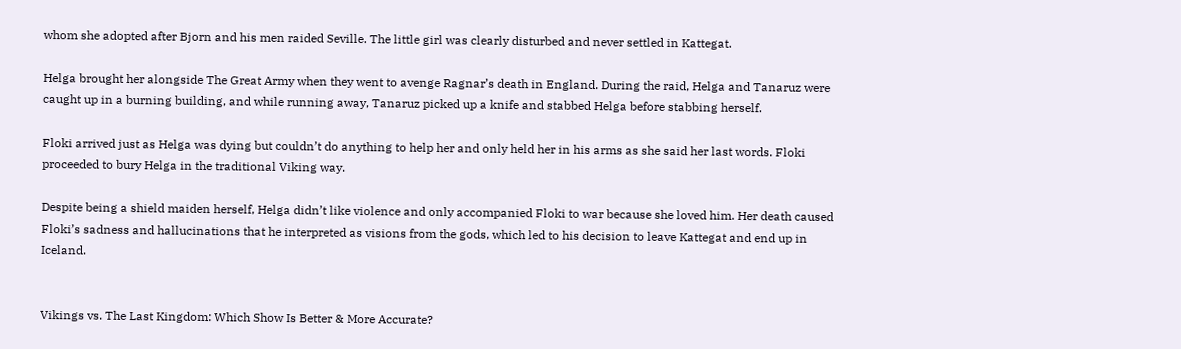whom she adopted after Bjorn and his men raided Seville. The little girl was clearly disturbed and never settled in Kattegat.

Helga brought her alongside The Great Army when they went to avenge Ragnar’s death in England. During the raid, Helga and Tanaruz were caught up in a burning building, and while running away, Tanaruz picked up a knife and stabbed Helga before stabbing herself.

Floki arrived just as Helga was dying but couldn’t do anything to help her and only held her in his arms as she said her last words. Floki proceeded to bury Helga in the traditional Viking way.

Despite being a shield maiden herself, Helga didn’t like violence and only accompanied Floki to war because she loved him. Her death caused Floki’s sadness and hallucinations that he interpreted as visions from the gods, which led to his decision to leave Kattegat and end up in Iceland.


Vikings vs. The Last Kingdom: Which Show Is Better & More Accurate?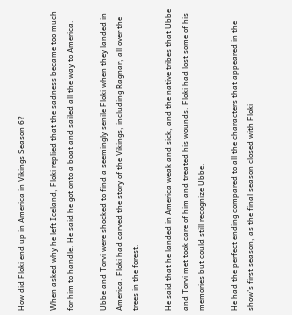How did Floki end up in America in Vikings Season 6?

When asked why he left Iceland, Floki replied that the sadness became too much for him to handle. He said he got onto a boat and sailed all the way to America.

Ubbe and Torvi were shocked to find a seemingly senile Floki when they landed in America. Floki had carved the story of the Vikings, including Ragnar, all over the trees in the forest.

He said that he landed in America weak and sick, and the native tribes that Ubbe and Torvi met took care of him and treated his wounds. Floki had lost some of his memories but could still recognize Ubbe.

He had the perfect ending compared to all the characters that appeared in the show’s first season, as the final season closed with Floki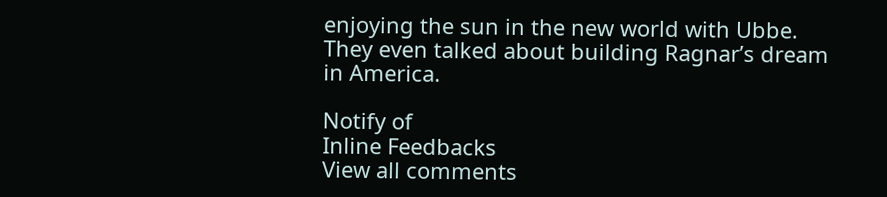enjoying the sun in the new world with Ubbe. They even talked about building Ragnar’s dream in America.

Notify of
Inline Feedbacks
View all comments